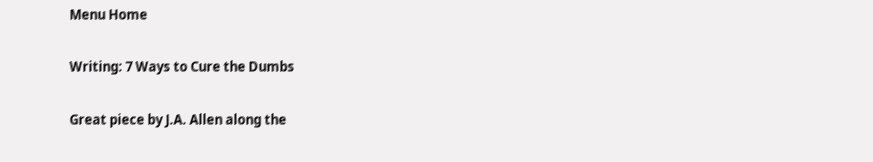Menu Home

Writing: 7 Ways to Cure the Dumbs

Great piece by J.A. Allen along the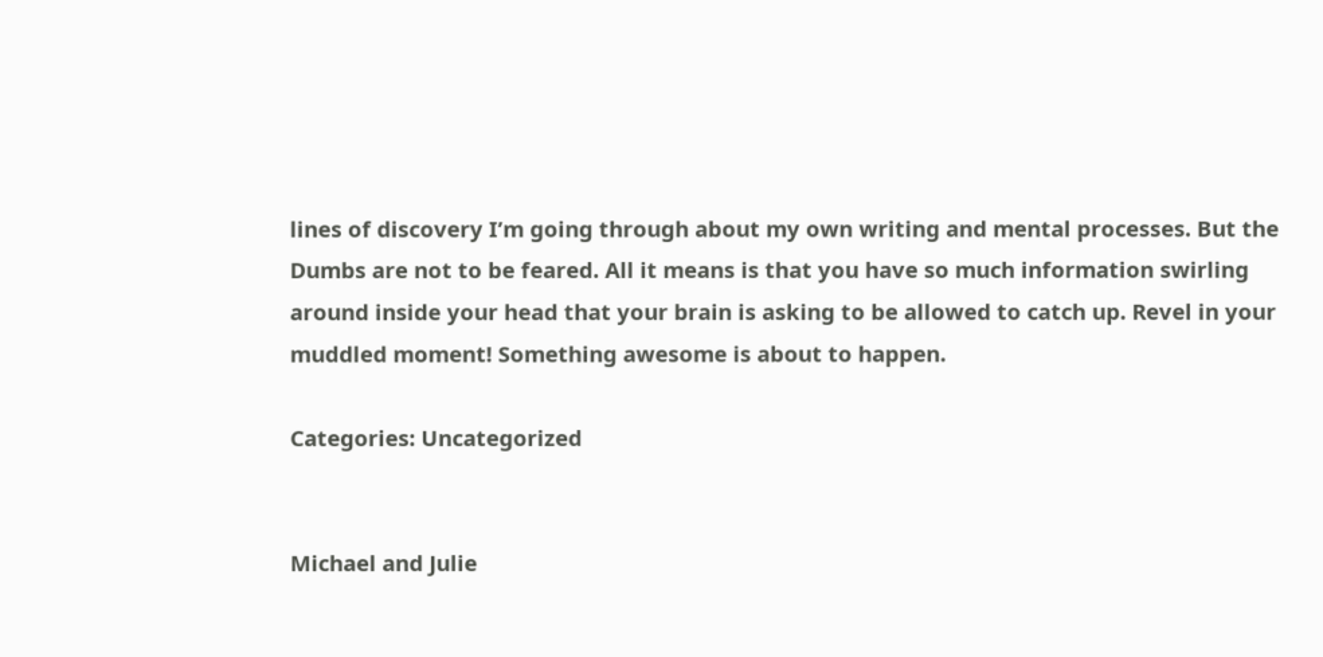lines of discovery I’m going through about my own writing and mental processes. But the Dumbs are not to be feared. All it means is that you have so much information swirling around inside your head that your brain is asking to be allowed to catch up. Revel in your muddled moment! Something awesome is about to happen.

Categories: Uncategorized


Michael and Julie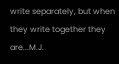write separately, but when they write together they are...M.J.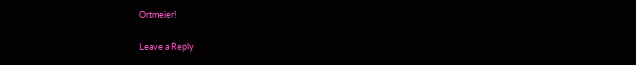Ortmeier!

Leave a Reply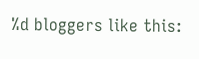%d bloggers like this: